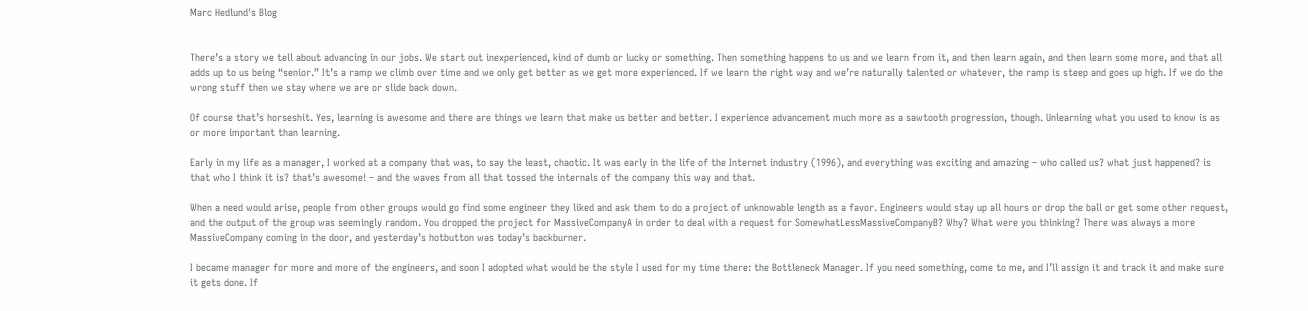Marc Hedlund's Blog


There’s a story we tell about advancing in our jobs. We start out inexperienced, kind of dumb or lucky or something. Then something happens to us and we learn from it, and then learn again, and then learn some more, and that all adds up to us being “senior.” It’s a ramp we climb over time and we only get better as we get more experienced. If we learn the right way and we’re naturally talented or whatever, the ramp is steep and goes up high. If we do the wrong stuff then we stay where we are or slide back down.

Of course that’s horseshit. Yes, learning is awesome and there are things we learn that make us better and better. I experience advancement much more as a sawtooth progression, though. Unlearning what you used to know is as or more important than learning.

Early in my life as a manager, I worked at a company that was, to say the least, chaotic. It was early in the life of the Internet industry (1996), and everything was exciting and amazing – who called us? what just happened? is that who I think it is? that’s awesome! – and the waves from all that tossed the internals of the company this way and that.

When a need would arise, people from other groups would go find some engineer they liked and ask them to do a project of unknowable length as a favor. Engineers would stay up all hours or drop the ball or get some other request, and the output of the group was seemingly random. You dropped the project for MassiveCompanyA in order to deal with a request for SomewhatLessMassiveCompanyB? Why? What were you thinking? There was always a more MassiveCompany coming in the door, and yesterday’s hotbutton was today’s backburner.

I became manager for more and more of the engineers, and soon I adopted what would be the style I used for my time there: the Bottleneck Manager. If you need something, come to me, and I’ll assign it and track it and make sure it gets done. If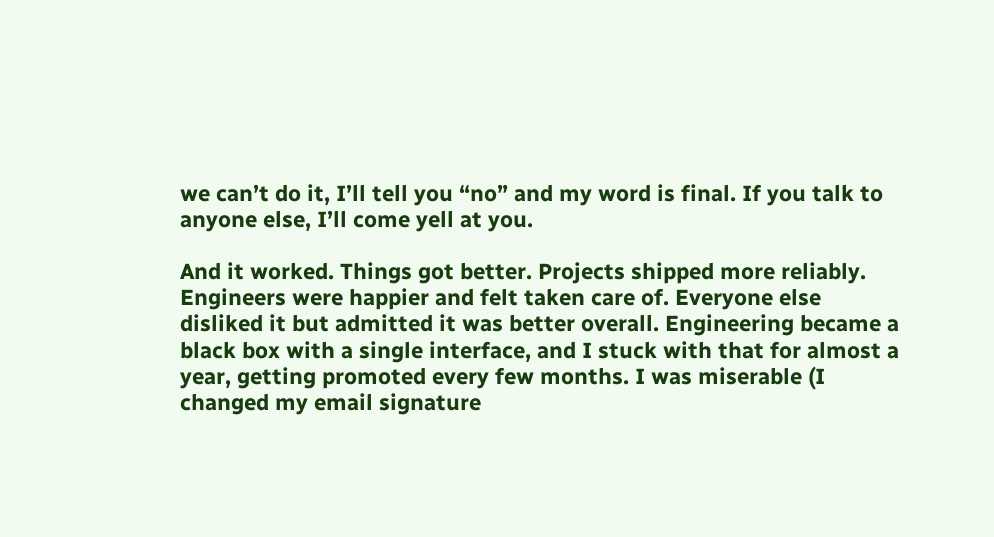we can’t do it, I’ll tell you “no” and my word is final. If you talk to anyone else, I’ll come yell at you.

And it worked. Things got better. Projects shipped more reliably. Engineers were happier and felt taken care of. Everyone else disliked it but admitted it was better overall. Engineering became a black box with a single interface, and I stuck with that for almost a year, getting promoted every few months. I was miserable (I changed my email signature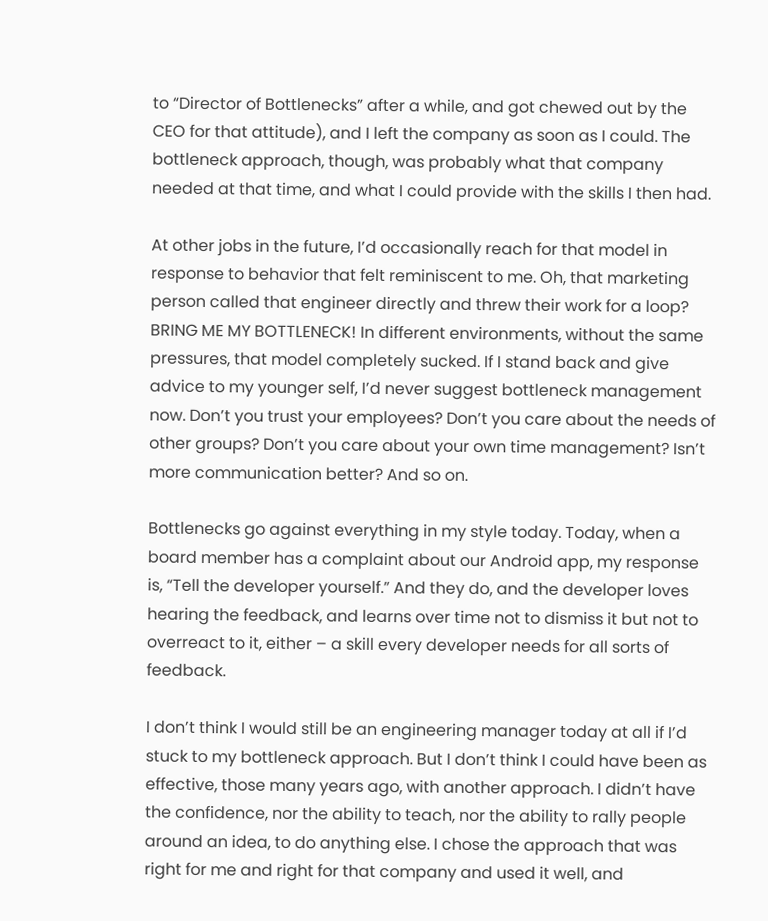to “Director of Bottlenecks” after a while, and got chewed out by the CEO for that attitude), and I left the company as soon as I could. The bottleneck approach, though, was probably what that company needed at that time, and what I could provide with the skills I then had.

At other jobs in the future, I’d occasionally reach for that model in response to behavior that felt reminiscent to me. Oh, that marketing person called that engineer directly and threw their work for a loop? BRING ME MY BOTTLENECK! In different environments, without the same pressures, that model completely sucked. If I stand back and give advice to my younger self, I’d never suggest bottleneck management now. Don’t you trust your employees? Don’t you care about the needs of other groups? Don’t you care about your own time management? Isn’t more communication better? And so on.

Bottlenecks go against everything in my style today. Today, when a board member has a complaint about our Android app, my response is, “Tell the developer yourself.” And they do, and the developer loves hearing the feedback, and learns over time not to dismiss it but not to overreact to it, either – a skill every developer needs for all sorts of feedback.

I don’t think I would still be an engineering manager today at all if I’d stuck to my bottleneck approach. But I don’t think I could have been as effective, those many years ago, with another approach. I didn’t have the confidence, nor the ability to teach, nor the ability to rally people around an idea, to do anything else. I chose the approach that was right for me and right for that company and used it well, and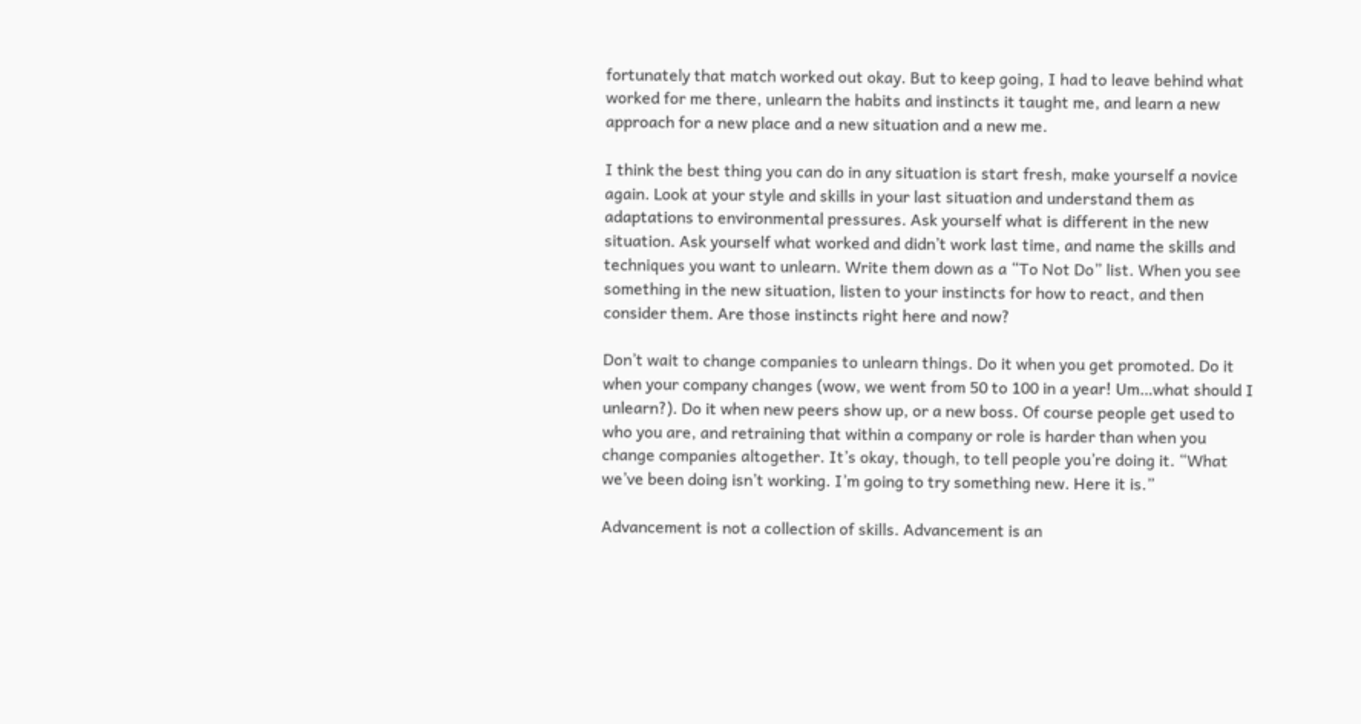fortunately that match worked out okay. But to keep going, I had to leave behind what worked for me there, unlearn the habits and instincts it taught me, and learn a new approach for a new place and a new situation and a new me.

I think the best thing you can do in any situation is start fresh, make yourself a novice again. Look at your style and skills in your last situation and understand them as adaptations to environmental pressures. Ask yourself what is different in the new situation. Ask yourself what worked and didn’t work last time, and name the skills and techniques you want to unlearn. Write them down as a “To Not Do” list. When you see something in the new situation, listen to your instincts for how to react, and then consider them. Are those instincts right here and now?

Don’t wait to change companies to unlearn things. Do it when you get promoted. Do it when your company changes (wow, we went from 50 to 100 in a year! Um…what should I unlearn?). Do it when new peers show up, or a new boss. Of course people get used to who you are, and retraining that within a company or role is harder than when you change companies altogether. It’s okay, though, to tell people you’re doing it. “What we’ve been doing isn’t working. I’m going to try something new. Here it is.”

Advancement is not a collection of skills. Advancement is an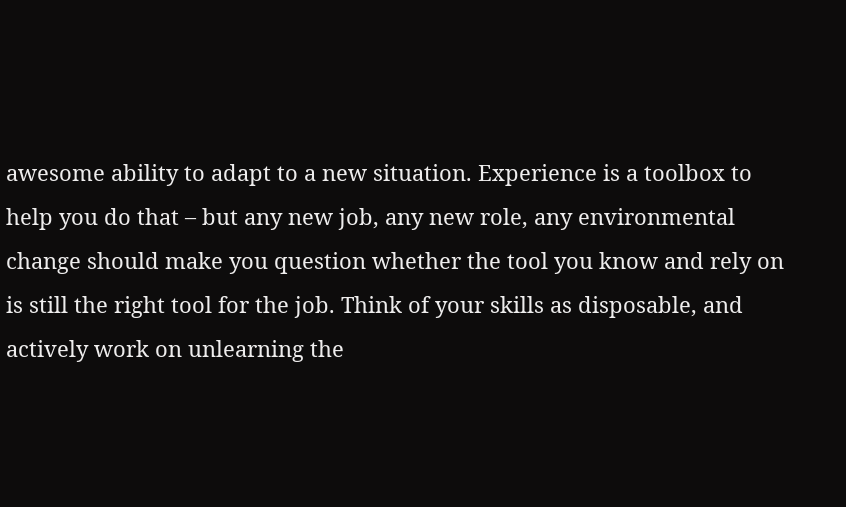awesome ability to adapt to a new situation. Experience is a toolbox to help you do that – but any new job, any new role, any environmental change should make you question whether the tool you know and rely on is still the right tool for the job. Think of your skills as disposable, and actively work on unlearning the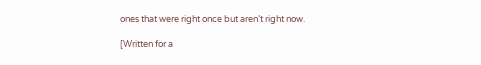ones that were right once but aren’t right now.

[Written for a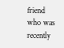friend who was recently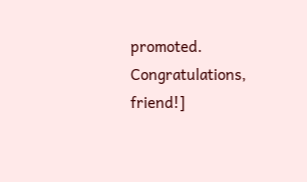promoted. Congratulations, friend!]